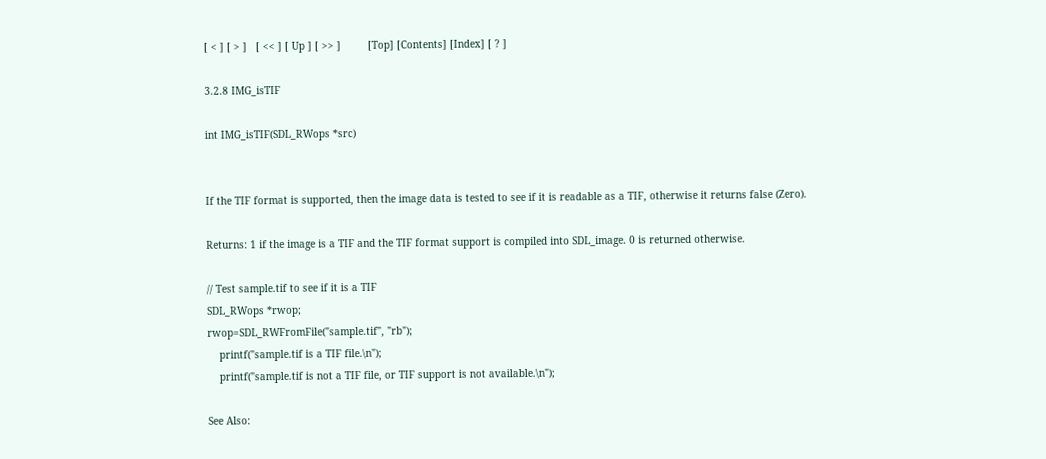[ < ] [ > ]   [ << ] [ Up ] [ >> ]         [Top] [Contents] [Index] [ ? ]

3.2.8 IMG_isTIF

int IMG_isTIF(SDL_RWops *src)


If the TIF format is supported, then the image data is tested to see if it is readable as a TIF, otherwise it returns false (Zero).

Returns: 1 if the image is a TIF and the TIF format support is compiled into SDL_image. 0 is returned otherwise.

// Test sample.tif to see if it is a TIF
SDL_RWops *rwop;
rwop=SDL_RWFromFile("sample.tif", "rb");
    printf("sample.tif is a TIF file.\n");
    printf("sample.tif is not a TIF file, or TIF support is not available.\n");

See Also: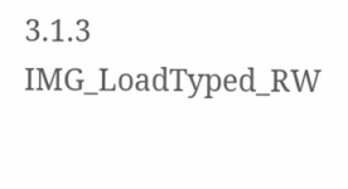3.1.3 IMG_LoadTyped_RW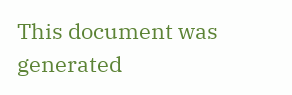This document was generated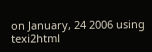on January, 24 2006 using texi2html